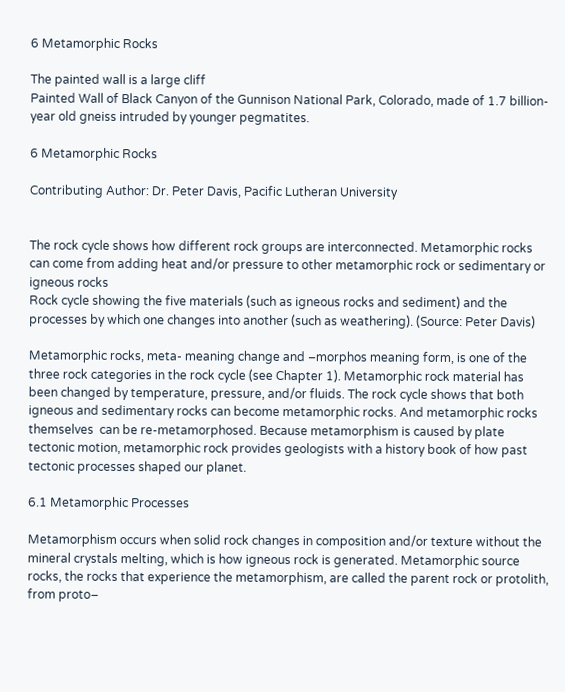6 Metamorphic Rocks

The painted wall is a large cliff
Painted Wall of Black Canyon of the Gunnison National Park, Colorado, made of 1.7 billion-year old gneiss intruded by younger pegmatites.

6 Metamorphic Rocks

Contributing Author: Dr. Peter Davis, Pacific Lutheran University


The rock cycle shows how different rock groups are interconnected. Metamorphic rocks can come from adding heat and/or pressure to other metamorphic rock or sedimentary or igneous rocks
Rock cycle showing the five materials (such as igneous rocks and sediment) and the processes by which one changes into another (such as weathering). (Source: Peter Davis)

Metamorphic rocks, meta- meaning change and –morphos meaning form, is one of the three rock categories in the rock cycle (see Chapter 1). Metamorphic rock material has been changed by temperature, pressure, and/or fluids. The rock cycle shows that both igneous and sedimentary rocks can become metamorphic rocks. And metamorphic rocks themselves  can be re-metamorphosed. Because metamorphism is caused by plate tectonic motion, metamorphic rock provides geologists with a history book of how past tectonic processes shaped our planet.

6.1 Metamorphic Processes

Metamorphism occurs when solid rock changes in composition and/or texture without the mineral crystals melting, which is how igneous rock is generated. Metamorphic source rocks, the rocks that experience the metamorphism, are called the parent rock or protolith, from proto–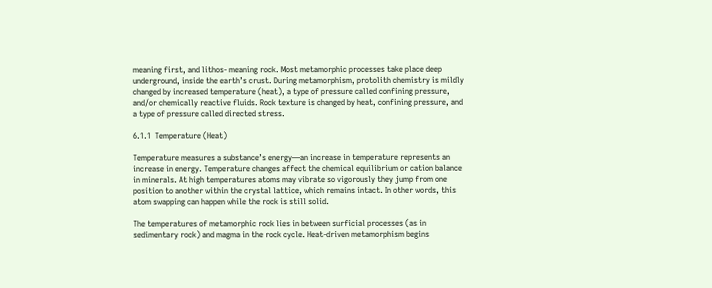meaning first, and lithos- meaning rock. Most metamorphic processes take place deep underground, inside the earth’s crust. During metamorphism, protolith chemistry is mildly changed by increased temperature (heat), a type of pressure called confining pressure, and/or chemically reactive fluids. Rock texture is changed by heat, confining pressure, and a type of pressure called directed stress.

6.1.1  Temperature (Heat)

Temperature measures a substance’s energy—an increase in temperature represents an increase in energy. Temperature changes affect the chemical equilibrium or cation balance in minerals. At high temperatures atoms may vibrate so vigorously they jump from one position to another within the crystal lattice, which remains intact. In other words, this atom swapping can happen while the rock is still solid.

The temperatures of metamorphic rock lies in between surficial processes (as in sedimentary rock) and magma in the rock cycle. Heat-driven metamorphism begins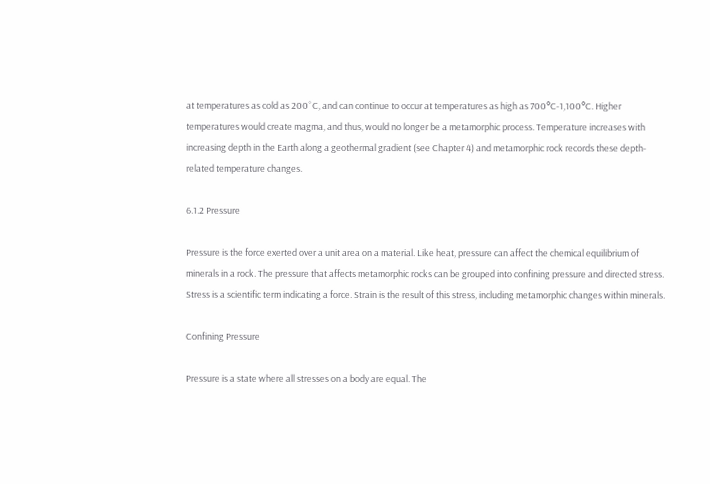at temperatures as cold as 200˚C, and can continue to occur at temperatures as high as 700°C-1,100°C. Higher temperatures would create magma, and thus, would no longer be a metamorphic process. Temperature increases with increasing depth in the Earth along a geothermal gradient (see Chapter 4) and metamorphic rock records these depth-related temperature changes.

6.1.2 Pressure

Pressure is the force exerted over a unit area on a material. Like heat, pressure can affect the chemical equilibrium of minerals in a rock. The pressure that affects metamorphic rocks can be grouped into confining pressure and directed stress. Stress is a scientific term indicating a force. Strain is the result of this stress, including metamorphic changes within minerals.

Confining Pressure

Pressure is a state where all stresses on a body are equal. The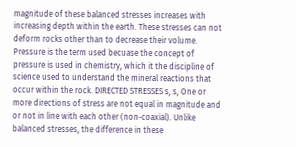magnitude of these balanced stresses increases with increasing depth within the earth. These stresses can not deform rocks other than to decrease their volume. Pressure is the term used becuase the concept of pressure is used in chemistry, which it the discipline of science used to understand the mineral reactions that occur within the rock. DIRECTED STRESSES s, s, One or more directions of stress are not equal in magnitude and or not in line with each other (non-coaxial). Unlike balanced stresses, the difference in these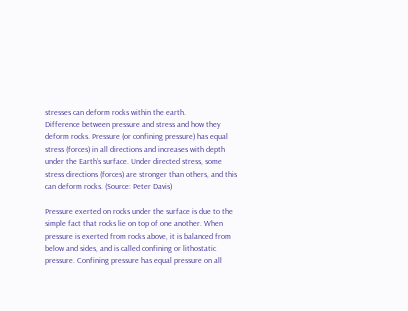stresses can deform rocks within the earth.
Difference between pressure and stress and how they deform rocks. Pressure (or confining pressure) has equal stress (forces) in all directions and increases with depth under the Earth’s surface. Under directed stress, some stress directions (forces) are stronger than others, and this can deform rocks. (Source: Peter Davis)

Pressure exerted on rocks under the surface is due to the simple fact that rocks lie on top of one another. When pressure is exerted from rocks above, it is balanced from below and sides, and is called confining or lithostatic pressure. Confining pressure has equal pressure on all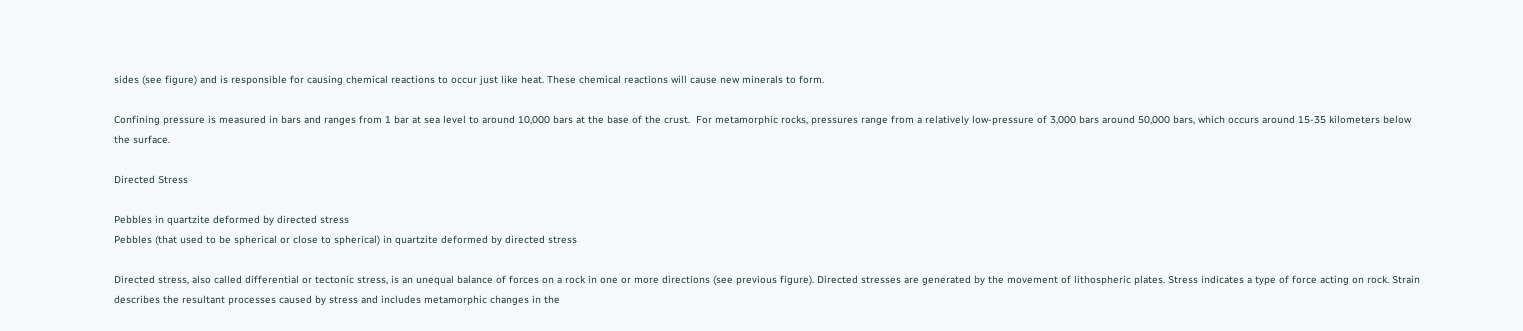sides (see figure) and is responsible for causing chemical reactions to occur just like heat. These chemical reactions will cause new minerals to form.

Confining pressure is measured in bars and ranges from 1 bar at sea level to around 10,000 bars at the base of the crust.  For metamorphic rocks, pressures range from a relatively low-pressure of 3,000 bars around 50,000 bars, which occurs around 15-35 kilometers below the surface.

Directed Stress

Pebbles in quartzite deformed by directed stress
Pebbles (that used to be spherical or close to spherical) in quartzite deformed by directed stress

Directed stress, also called differential or tectonic stress, is an unequal balance of forces on a rock in one or more directions (see previous figure). Directed stresses are generated by the movement of lithospheric plates. Stress indicates a type of force acting on rock. Strain describes the resultant processes caused by stress and includes metamorphic changes in the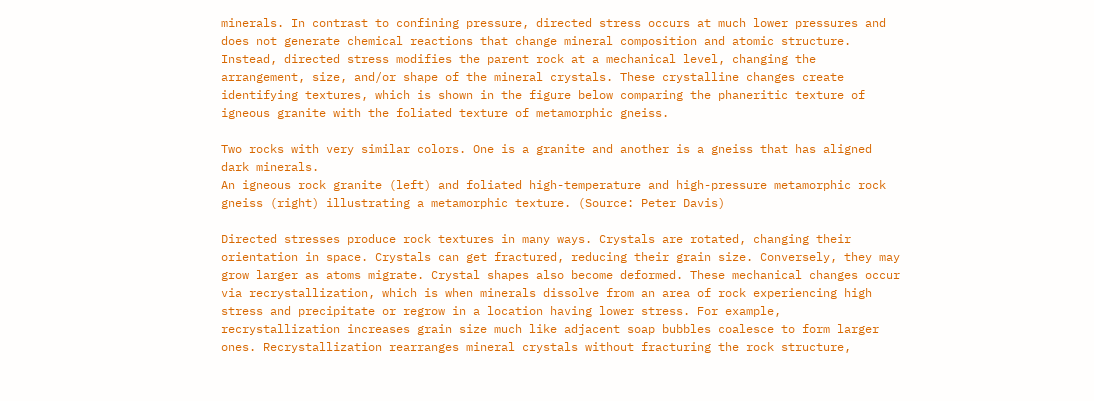minerals. In contrast to confining pressure, directed stress occurs at much lower pressures and does not generate chemical reactions that change mineral composition and atomic structure. Instead, directed stress modifies the parent rock at a mechanical level, changing the arrangement, size, and/or shape of the mineral crystals. These crystalline changes create identifying textures, which is shown in the figure below comparing the phaneritic texture of igneous granite with the foliated texture of metamorphic gneiss.

Two rocks with very similar colors. One is a granite and another is a gneiss that has aligned dark minerals.
An igneous rock granite (left) and foliated high-temperature and high-pressure metamorphic rock gneiss (right) illustrating a metamorphic texture. (Source: Peter Davis)

Directed stresses produce rock textures in many ways. Crystals are rotated, changing their orientation in space. Crystals can get fractured, reducing their grain size. Conversely, they may grow larger as atoms migrate. Crystal shapes also become deformed. These mechanical changes occur via recrystallization, which is when minerals dissolve from an area of rock experiencing high stress and precipitate or regrow in a location having lower stress. For example, recrystallization increases grain size much like adjacent soap bubbles coalesce to form larger ones. Recrystallization rearranges mineral crystals without fracturing the rock structure,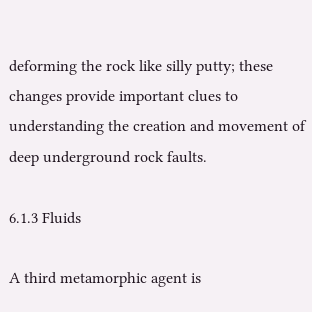deforming the rock like silly putty; these changes provide important clues to understanding the creation and movement of deep underground rock faults.

6.1.3 Fluids

A third metamorphic agent is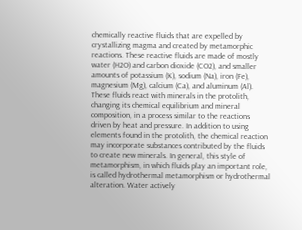chemically reactive fluids that are expelled by crystallizing magma and created by metamorphic reactions. These reactive fluids are made of mostly water (H2O) and carbon dioxide (CO2), and smaller amounts of potassium (K), sodium (Na), iron (Fe), magnesium (Mg), calcium (Ca), and aluminum (Al). These fluids react with minerals in the protolith, changing its chemical equilibrium and mineral composition, in a process similar to the reactions driven by heat and pressure. In addition to using elements found in the protolith, the chemical reaction may incorporate substances contributed by the fluids to create new minerals. In general, this style of metamorphism, in which fluids play an important role, is called hydrothermal metamorphism or hydrothermal alteration. Water actively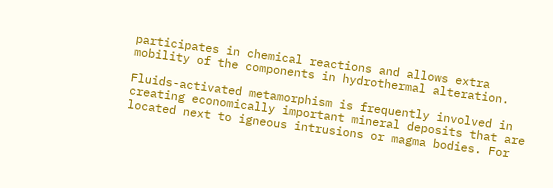participates in chemical reactions and allows extra mobility of the components in hydrothermal alteration.

Fluids-activated metamorphism is frequently involved in creating economically important mineral deposits that are located next to igneous intrusions or magma bodies. For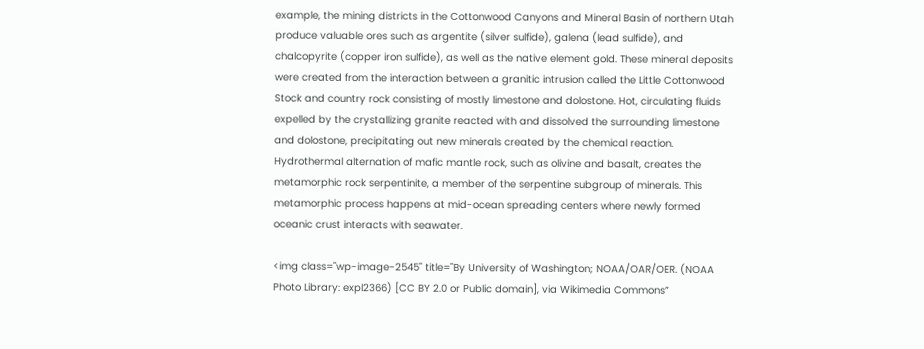example, the mining districts in the Cottonwood Canyons and Mineral Basin of northern Utah produce valuable ores such as argentite (silver sulfide), galena (lead sulfide), and chalcopyrite (copper iron sulfide), as well as the native element gold. These mineral deposits were created from the interaction between a granitic intrusion called the Little Cottonwood Stock and country rock consisting of mostly limestone and dolostone. Hot, circulating fluids expelled by the crystallizing granite reacted with and dissolved the surrounding limestone and dolostone, precipitating out new minerals created by the chemical reaction. Hydrothermal alternation of mafic mantle rock, such as olivine and basalt, creates the metamorphic rock serpentinite, a member of the serpentine subgroup of minerals. This metamorphic process happens at mid-ocean spreading centers where newly formed oceanic crust interacts with seawater.

<img class="wp-image-2545" title="By University of Washington; NOAA/OAR/OER. (NOAA Photo Library: expl2366) [CC BY 2.0 or Public domain], via Wikimedia Commons”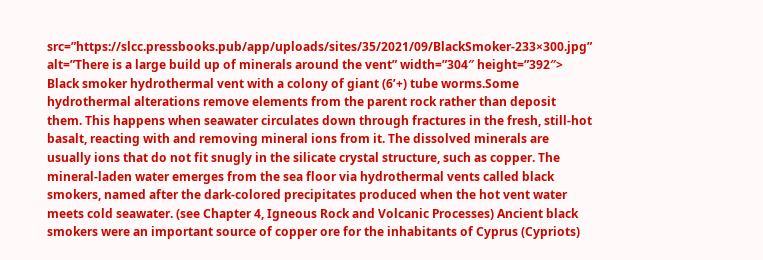src=”https://slcc.pressbooks.pub/app/uploads/sites/35/2021/09/BlackSmoker-233×300.jpg” alt=”There is a large build up of minerals around the vent” width=”304″ height=”392″> Black smoker hydrothermal vent with a colony of giant (6’+) tube worms.Some hydrothermal alterations remove elements from the parent rock rather than deposit them. This happens when seawater circulates down through fractures in the fresh, still-hot basalt, reacting with and removing mineral ions from it. The dissolved minerals are usually ions that do not fit snugly in the silicate crystal structure, such as copper. The mineral-laden water emerges from the sea floor via hydrothermal vents called black smokers, named after the dark-colored precipitates produced when the hot vent water meets cold seawater. (see Chapter 4, Igneous Rock and Volcanic Processes) Ancient black smokers were an important source of copper ore for the inhabitants of Cyprus (Cypriots)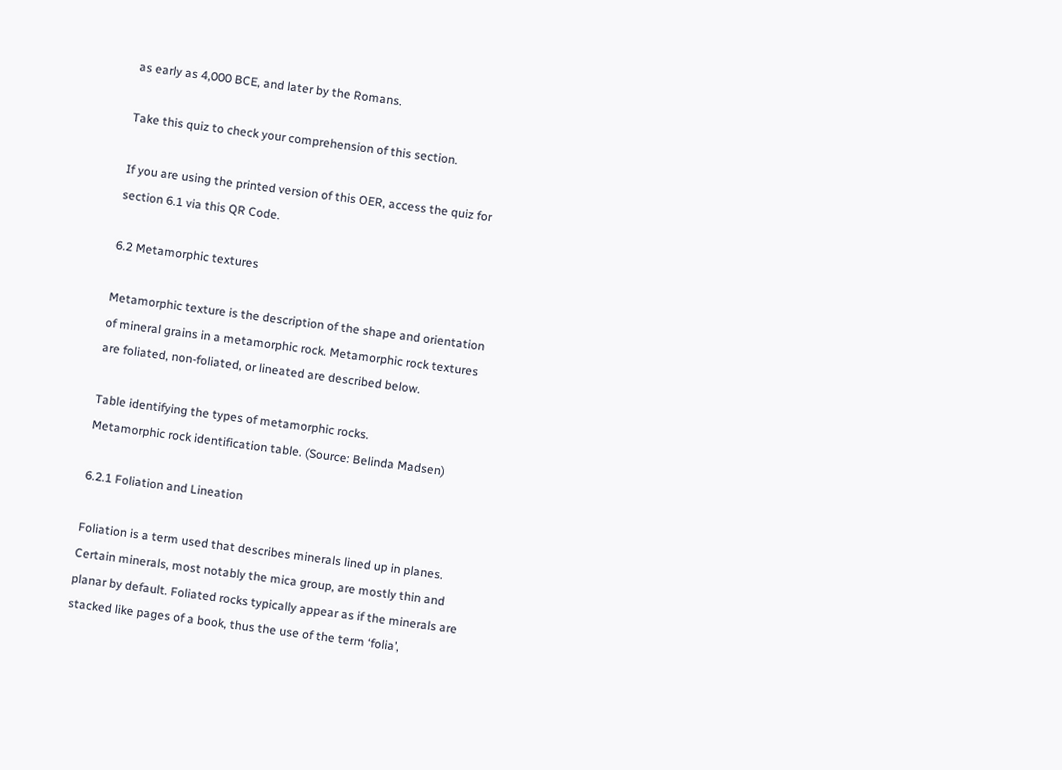as early as 4,000 BCE, and later by the Romans.

Take this quiz to check your comprehension of this section.

If you are using the printed version of this OER, access the quiz for section 6.1 via this QR Code.

6.2 Metamorphic textures

Metamorphic texture is the description of the shape and orientation of mineral grains in a metamorphic rock. Metamorphic rock textures are foliated, non-foliated, or lineated are described below.

Table identifying the types of metamorphic rocks.
Metamorphic rock identification table. (Source: Belinda Madsen)

6.2.1 Foliation and Lineation

Foliation is a term used that describes minerals lined up in planes. Certain minerals, most notably the mica group, are mostly thin and planar by default. Foliated rocks typically appear as if the minerals are stacked like pages of a book, thus the use of the term ‘folia’,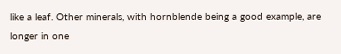like a leaf. Other minerals, with hornblende being a good example, are longer in one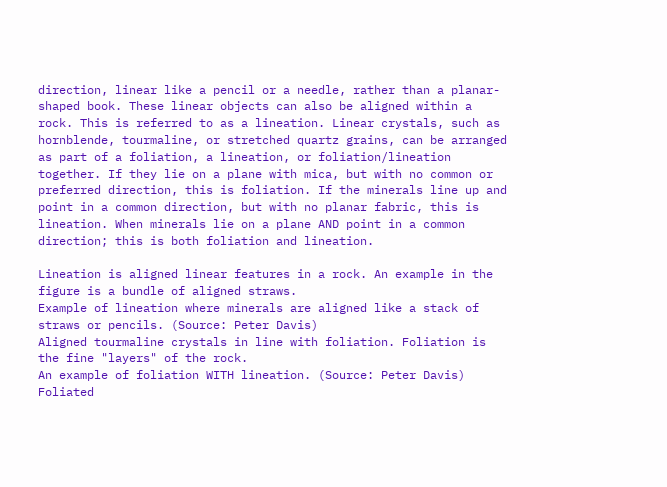direction, linear like a pencil or a needle, rather than a planar-shaped book. These linear objects can also be aligned within a rock. This is referred to as a lineation. Linear crystals, such as hornblende, tourmaline, or stretched quartz grains, can be arranged as part of a foliation, a lineation, or foliation/lineation together. If they lie on a plane with mica, but with no common or preferred direction, this is foliation. If the minerals line up and point in a common direction, but with no planar fabric, this is lineation. When minerals lie on a plane AND point in a common direction; this is both foliation and lineation.

Lineation is aligned linear features in a rock. An example in the figure is a bundle of aligned straws.
Example of lineation where minerals are aligned like a stack of straws or pencils. (Source: Peter Davis)
Aligned tourmaline crystals in line with foliation. Foliation is the fine "layers" of the rock.
An example of foliation WITH lineation. (Source: Peter Davis)
Foliated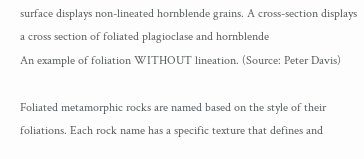surface displays non-lineated hornblende grains. A cross-section displays a cross section of foliated plagioclase and hornblende
An example of foliation WITHOUT lineation. (Source: Peter Davis)

Foliated metamorphic rocks are named based on the style of their foliations. Each rock name has a specific texture that defines and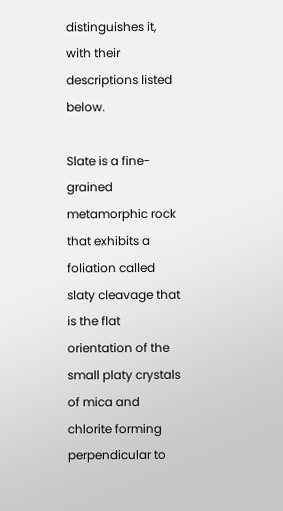distinguishes it, with their descriptions listed below.

Slate is a fine-grained metamorphic rock that exhibits a foliation called slaty cleavage that is the flat orientation of the small platy crystals of mica and chlorite forming perpendicular to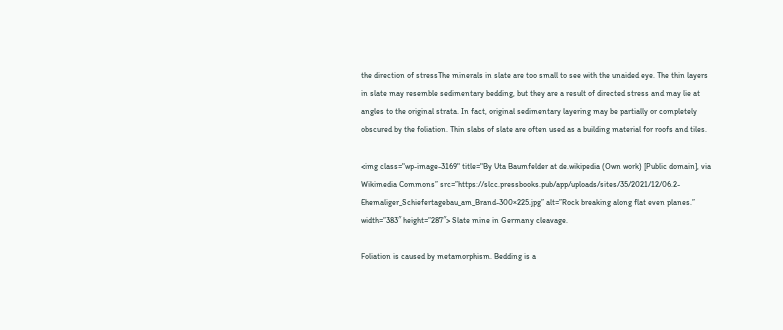the direction of stressThe minerals in slate are too small to see with the unaided eye. The thin layers in slate may resemble sedimentary bedding, but they are a result of directed stress and may lie at angles to the original strata. In fact, original sedimentary layering may be partially or completely obscured by the foliation. Thin slabs of slate are often used as a building material for roofs and tiles.

<img class="wp-image-3169" title="By Uta Baumfelder at de.wikipedia (Own work) [Public domain], via Wikimedia Commons” src=”https://slcc.pressbooks.pub/app/uploads/sites/35/2021/12/06.2-Ehemaliger_Schiefertagebau_am_Brand-300×225.jpg” alt=”Rock breaking along flat even planes.” width=”383″ height=”287″> Slate mine in Germany cleavage.

Foliation is caused by metamorphism. Bedding is a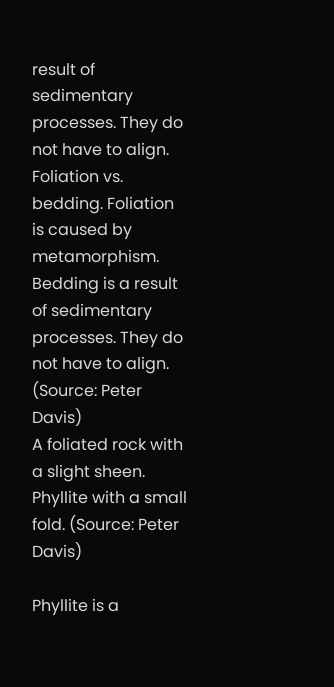result of sedimentary processes. They do not have to align.
Foliation vs. bedding. Foliation is caused by metamorphism. Bedding is a result of sedimentary processes. They do not have to align. (Source: Peter Davis)
A foliated rock with a slight sheen.
Phyllite with a small fold. (Source: Peter Davis)

Phyllite is a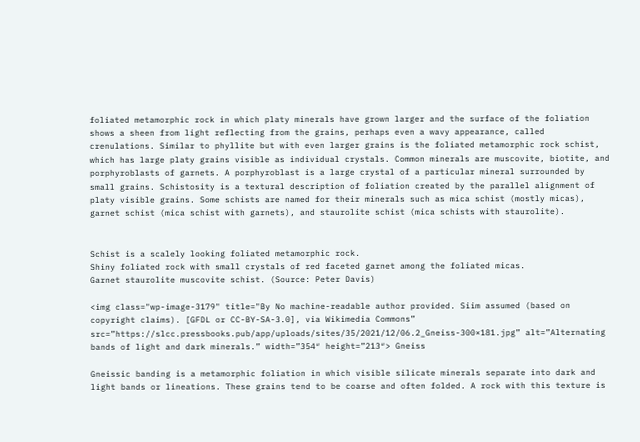foliated metamorphic rock in which platy minerals have grown larger and the surface of the foliation shows a sheen from light reflecting from the grains, perhaps even a wavy appearance, called crenulations. Similar to phyllite but with even larger grains is the foliated metamorphic rock schist, which has large platy grains visible as individual crystals. Common minerals are muscovite, biotite, and porphyroblasts of garnets. A porphyroblast is a large crystal of a particular mineral surrounded by small grains. Schistosity is a textural description of foliation created by the parallel alignment of platy visible grains. Some schists are named for their minerals such as mica schist (mostly micas), garnet schist (mica schist with garnets), and staurolite schist (mica schists with staurolite).


Schist is a scalely looking foliated metamorphic rock.
Shiny foliated rock with small crystals of red faceted garnet among the foliated micas.
Garnet staurolite muscovite schist. (Source: Peter Davis)

<img class="wp-image-3179" title="By No machine-readable author provided. Siim assumed (based on copyright claims). [GFDL or CC-BY-SA-3.0], via Wikimedia Commons” src=”https://slcc.pressbooks.pub/app/uploads/sites/35/2021/12/06.2_Gneiss-300×181.jpg” alt=”Alternating bands of light and dark minerals.” width=”354″ height=”213″> Gneiss

Gneissic banding is a metamorphic foliation in which visible silicate minerals separate into dark and light bands or lineations. These grains tend to be coarse and often folded. A rock with this texture is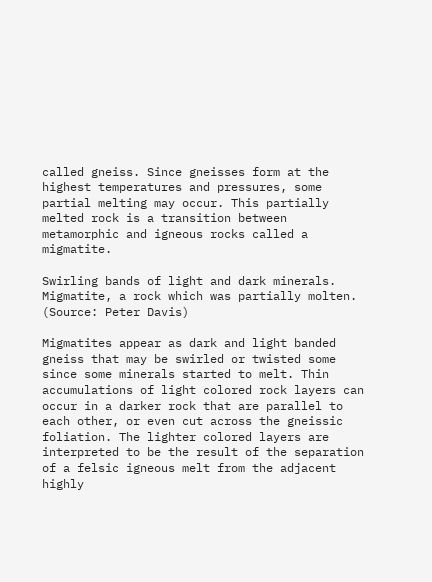called gneiss. Since gneisses form at the highest temperatures and pressures, some partial melting may occur. This partially melted rock is a transition between metamorphic and igneous rocks called a migmatite.

Swirling bands of light and dark minerals.
Migmatite, a rock which was partially molten. (Source: Peter Davis)

Migmatites appear as dark and light banded gneiss that may be swirled or twisted some since some minerals started to melt. Thin accumulations of light colored rock layers can occur in a darker rock that are parallel to each other, or even cut across the gneissic foliation. The lighter colored layers are interpreted to be the result of the separation of a felsic igneous melt from the adjacent highly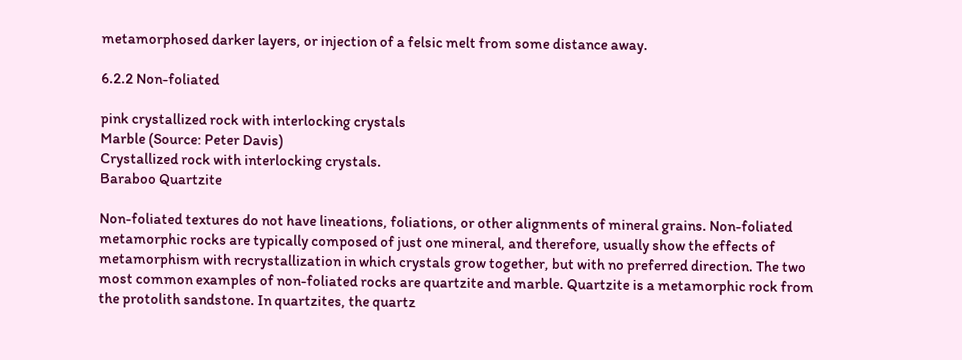metamorphosed darker layers, or injection of a felsic melt from some distance away.

6.2.2 Non-foliated

pink crystallized rock with interlocking crystals
Marble (Source: Peter Davis)
Crystallized rock with interlocking crystals.
Baraboo Quartzite

Non-foliated textures do not have lineations, foliations, or other alignments of mineral grains. Non-foliated metamorphic rocks are typically composed of just one mineral, and therefore, usually show the effects of metamorphism with recrystallization in which crystals grow together, but with no preferred direction. The two most common examples of non-foliated rocks are quartzite and marble. Quartzite is a metamorphic rock from the protolith sandstone. In quartzites, the quartz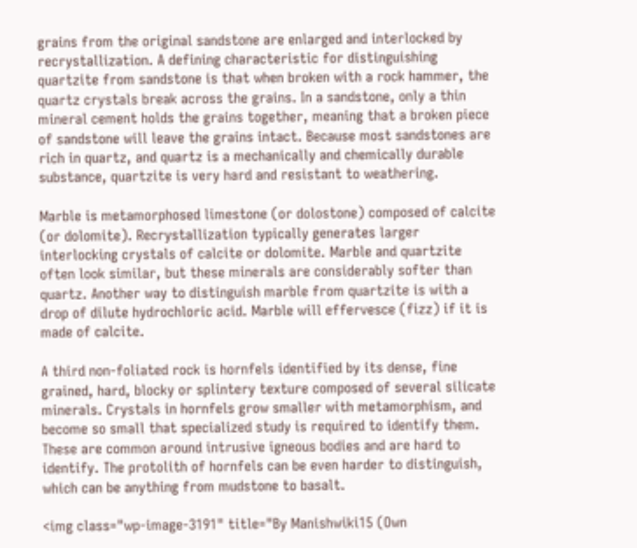grains from the original sandstone are enlarged and interlocked by recrystallization. A defining characteristic for distinguishing quartzite from sandstone is that when broken with a rock hammer, the quartz crystals break across the grains. In a sandstone, only a thin mineral cement holds the grains together, meaning that a broken piece of sandstone will leave the grains intact. Because most sandstones are rich in quartz, and quartz is a mechanically and chemically durable substance, quartzite is very hard and resistant to weathering.

Marble is metamorphosed limestone (or dolostone) composed of calcite (or dolomite). Recrystallization typically generates larger interlocking crystals of calcite or dolomite. Marble and quartzite often look similar, but these minerals are considerably softer than quartz. Another way to distinguish marble from quartzite is with a drop of dilute hydrochloric acid. Marble will effervesce (fizz) if it is made of calcite.

A third non-foliated rock is hornfels identified by its dense, fine grained, hard, blocky or splintery texture composed of several silicate minerals. Crystals in hornfels grow smaller with metamorphism, and become so small that specialized study is required to identify them. These are common around intrusive igneous bodies and are hard to identify. The protolith of hornfels can be even harder to distinguish, which can be anything from mudstone to basalt.

<img class="wp-image-3191" title="By Manishwiki15 (Own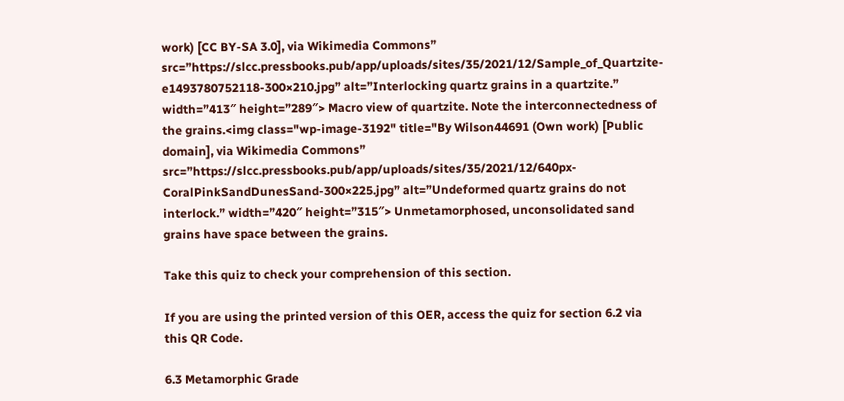work) [CC BY-SA 3.0], via Wikimedia Commons” src=”https://slcc.pressbooks.pub/app/uploads/sites/35/2021/12/Sample_of_Quartzite-e1493780752118-300×210.jpg” alt=”Interlocking quartz grains in a quartzite.” width=”413″ height=”289″> Macro view of quartzite. Note the interconnectedness of the grains.<img class="wp-image-3192" title="By Wilson44691 (Own work) [Public domain], via Wikimedia Commons” src=”https://slcc.pressbooks.pub/app/uploads/sites/35/2021/12/640px-CoralPinkSandDunesSand-300×225.jpg” alt=”Undeformed quartz grains do not interlock.” width=”420″ height=”315″> Unmetamorphosed, unconsolidated sand grains have space between the grains.

Take this quiz to check your comprehension of this section.

If you are using the printed version of this OER, access the quiz for section 6.2 via this QR Code.

6.3 Metamorphic Grade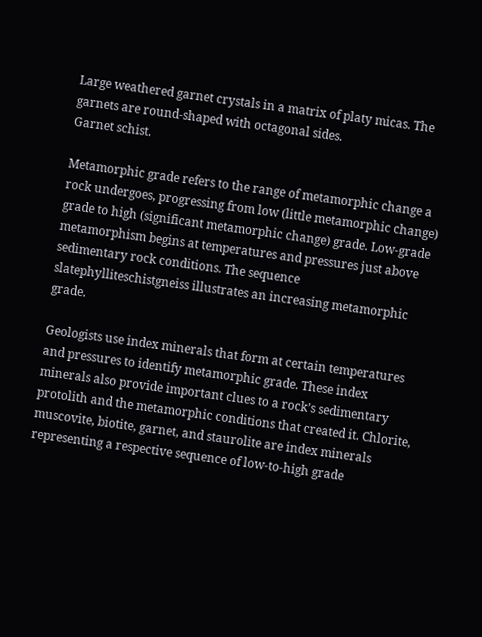Large weathered garnet crystals in a matrix of platy micas. The garnets are round-shaped with octagonal sides.
Garnet schist.

Metamorphic grade refers to the range of metamorphic change a rock undergoes, progressing from low (little metamorphic change) grade to high (significant metamorphic change) grade. Low-grade metamorphism begins at temperatures and pressures just above sedimentary rock conditions. The sequence slatephylliteschistgneiss illustrates an increasing metamorphic grade.

Geologists use index minerals that form at certain temperatures and pressures to identify metamorphic grade. These index minerals also provide important clues to a rock’s sedimentary protolith and the metamorphic conditions that created it. Chlorite, muscovite, biotite, garnet, and staurolite are index minerals representing a respective sequence of low-to-high grade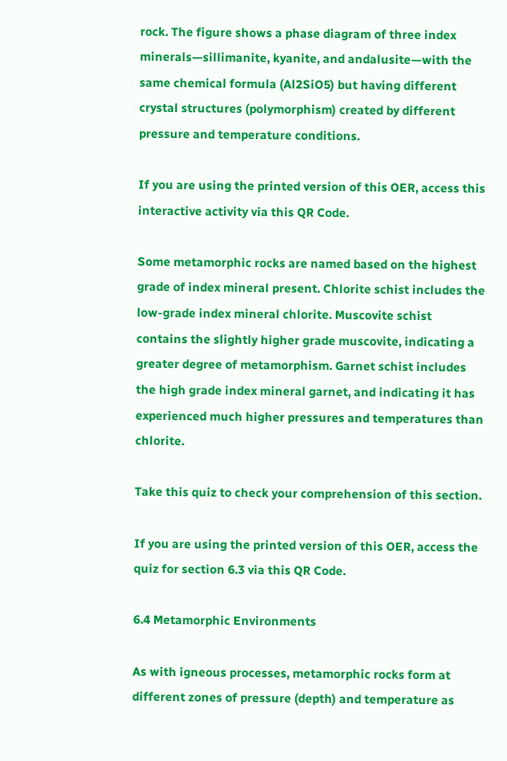rock. The figure shows a phase diagram of three index minerals—sillimanite, kyanite, and andalusite—with the same chemical formula (Al2SiO5) but having different crystal structures (polymorphism) created by different pressure and temperature conditions.

If you are using the printed version of this OER, access this interactive activity via this QR Code.

Some metamorphic rocks are named based on the highest grade of index mineral present. Chlorite schist includes the low-grade index mineral chlorite. Muscovite schist contains the slightly higher grade muscovite, indicating a greater degree of metamorphism. Garnet schist includes the high grade index mineral garnet, and indicating it has experienced much higher pressures and temperatures than chlorite.

Take this quiz to check your comprehension of this section.

If you are using the printed version of this OER, access the quiz for section 6.3 via this QR Code.

6.4 Metamorphic Environments

As with igneous processes, metamorphic rocks form at different zones of pressure (depth) and temperature as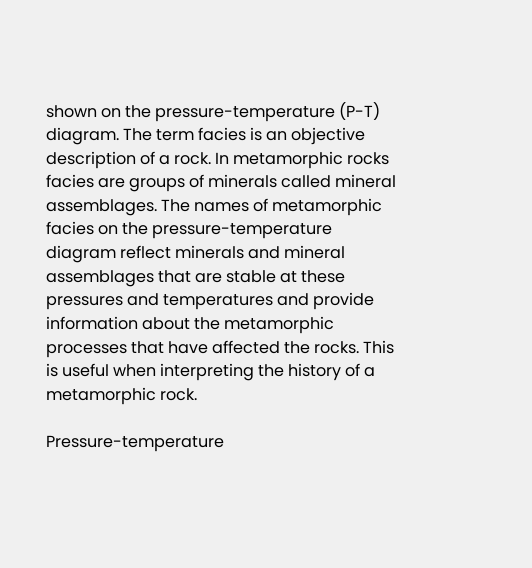shown on the pressure-temperature (P-T) diagram. The term facies is an objective description of a rock. In metamorphic rocks facies are groups of minerals called mineral assemblages. The names of metamorphic facies on the pressure-temperature diagram reflect minerals and mineral assemblages that are stable at these pressures and temperatures and provide information about the metamorphic processes that have affected the rocks. This is useful when interpreting the history of a metamorphic rock.

Pressure-temperature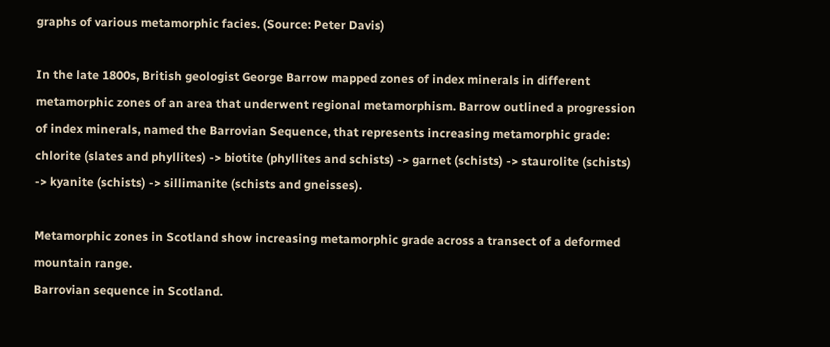graphs of various metamorphic facies. (Source: Peter Davis)

In the late 1800s, British geologist George Barrow mapped zones of index minerals in different metamorphic zones of an area that underwent regional metamorphism. Barrow outlined a progression of index minerals, named the Barrovian Sequence, that represents increasing metamorphic grade: chlorite (slates and phyllites) -> biotite (phyllites and schists) -> garnet (schists) -> staurolite (schists) -> kyanite (schists) -> sillimanite (schists and gneisses).

Metamorphic zones in Scotland show increasing metamorphic grade across a transect of a deformed mountain range.
Barrovian sequence in Scotland.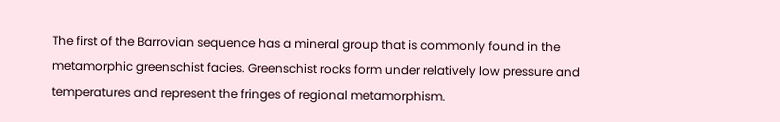The first of the Barrovian sequence has a mineral group that is commonly found in the metamorphic greenschist facies. Greenschist rocks form under relatively low pressure and temperatures and represent the fringes of regional metamorphism.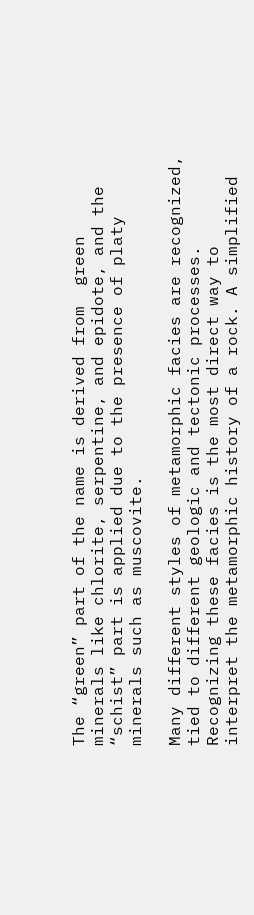The “green” part of the name is derived from  green minerals like chlorite, serpentine, and epidote, and the “schist” part is applied due to the presence of platy minerals such as muscovite.

Many different styles of metamorphic facies are recognized, tied to different geologic and tectonic processes. Recognizing these facies is the most direct way to interpret the metamorphic history of a rock. A simplified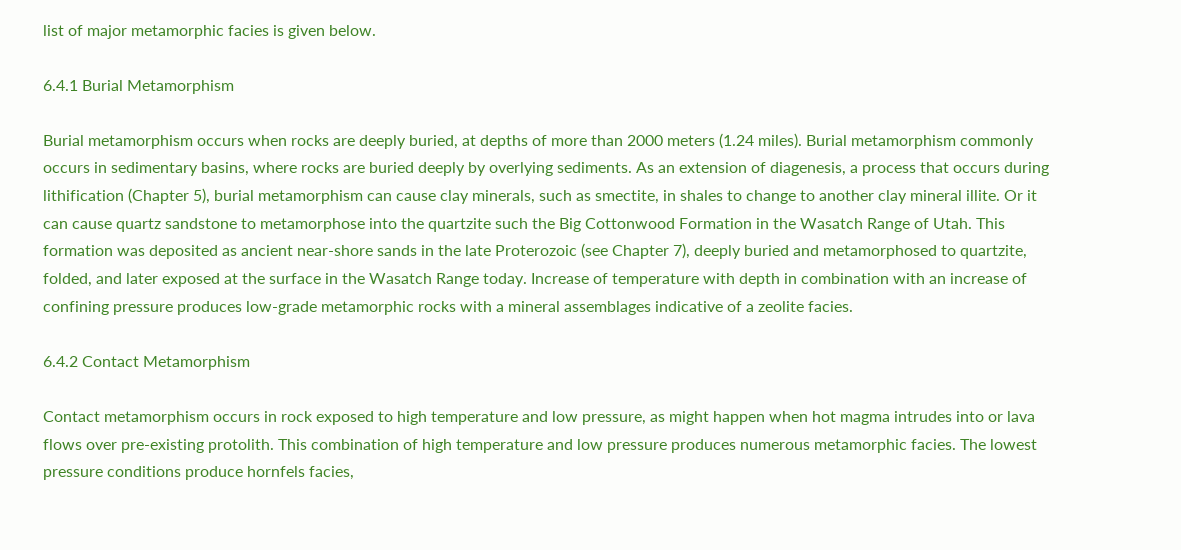list of major metamorphic facies is given below.

6.4.1 Burial Metamorphism

Burial metamorphism occurs when rocks are deeply buried, at depths of more than 2000 meters (1.24 miles). Burial metamorphism commonly occurs in sedimentary basins, where rocks are buried deeply by overlying sediments. As an extension of diagenesis, a process that occurs during lithification (Chapter 5), burial metamorphism can cause clay minerals, such as smectite, in shales to change to another clay mineral illite. Or it can cause quartz sandstone to metamorphose into the quartzite such the Big Cottonwood Formation in the Wasatch Range of Utah. This formation was deposited as ancient near-shore sands in the late Proterozoic (see Chapter 7), deeply buried and metamorphosed to quartzite, folded, and later exposed at the surface in the Wasatch Range today. Increase of temperature with depth in combination with an increase of confining pressure produces low-grade metamorphic rocks with a mineral assemblages indicative of a zeolite facies.

6.4.2 Contact Metamorphism

Contact metamorphism occurs in rock exposed to high temperature and low pressure, as might happen when hot magma intrudes into or lava flows over pre-existing protolith. This combination of high temperature and low pressure produces numerous metamorphic facies. The lowest pressure conditions produce hornfels facies,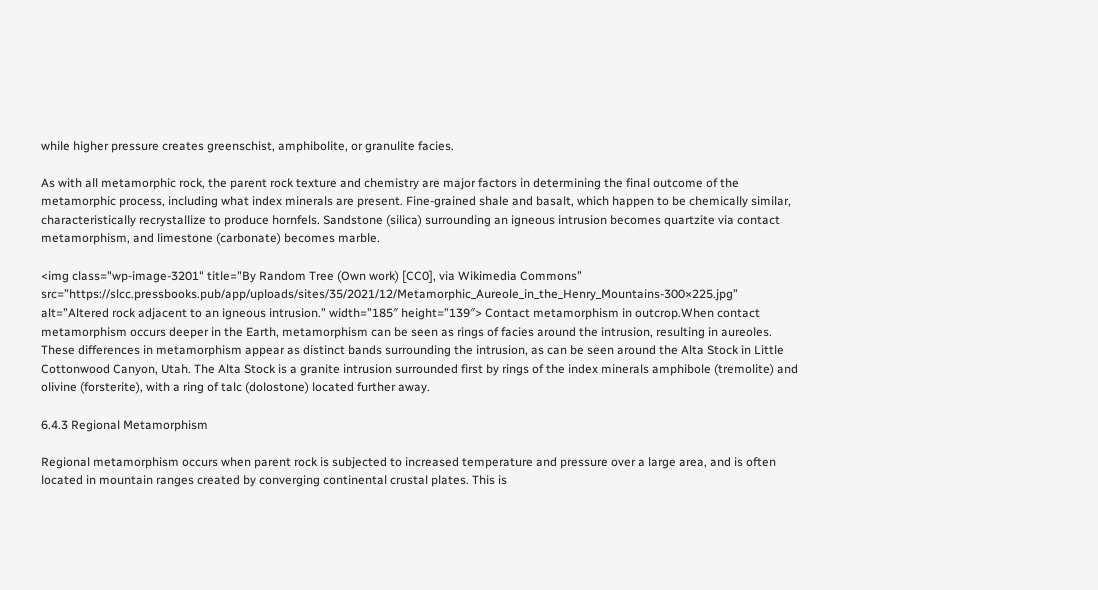while higher pressure creates greenschist, amphibolite, or granulite facies.

As with all metamorphic rock, the parent rock texture and chemistry are major factors in determining the final outcome of the metamorphic process, including what index minerals are present. Fine-grained shale and basalt, which happen to be chemically similar, characteristically recrystallize to produce hornfels. Sandstone (silica) surrounding an igneous intrusion becomes quartzite via contact metamorphism, and limestone (carbonate) becomes marble.

<img class="wp-image-3201" title="By Random Tree (Own work) [CC0], via Wikimedia Commons” src=”https://slcc.pressbooks.pub/app/uploads/sites/35/2021/12/Metamorphic_Aureole_in_the_Henry_Mountains-300×225.jpg” alt=”Altered rock adjacent to an igneous intrusion.” width=”185″ height=”139″> Contact metamorphism in outcrop.When contact metamorphism occurs deeper in the Earth, metamorphism can be seen as rings of facies around the intrusion, resulting in aureoles. These differences in metamorphism appear as distinct bands surrounding the intrusion, as can be seen around the Alta Stock in Little Cottonwood Canyon, Utah. The Alta Stock is a granite intrusion surrounded first by rings of the index minerals amphibole (tremolite) and olivine (forsterite), with a ring of talc (dolostone) located further away.

6.4.3 Regional Metamorphism

Regional metamorphism occurs when parent rock is subjected to increased temperature and pressure over a large area, and is often located in mountain ranges created by converging continental crustal plates. This is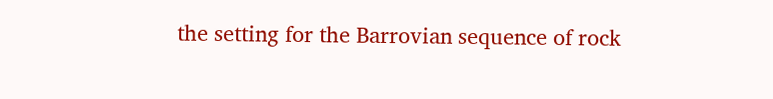the setting for the Barrovian sequence of rock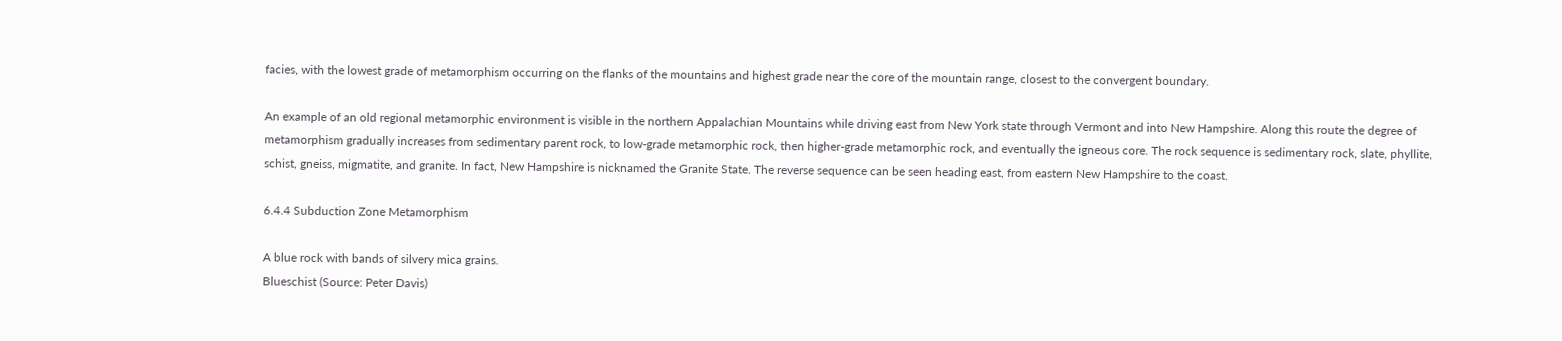facies, with the lowest grade of metamorphism occurring on the flanks of the mountains and highest grade near the core of the mountain range, closest to the convergent boundary.

An example of an old regional metamorphic environment is visible in the northern Appalachian Mountains while driving east from New York state through Vermont and into New Hampshire. Along this route the degree of metamorphism gradually increases from sedimentary parent rock, to low-grade metamorphic rock, then higher-grade metamorphic rock, and eventually the igneous core. The rock sequence is sedimentary rock, slate, phyllite, schist, gneiss, migmatite, and granite. In fact, New Hampshire is nicknamed the Granite State. The reverse sequence can be seen heading east, from eastern New Hampshire to the coast.

6.4.4 Subduction Zone Metamorphism

A blue rock with bands of silvery mica grains.
Blueschist (Source: Peter Davis)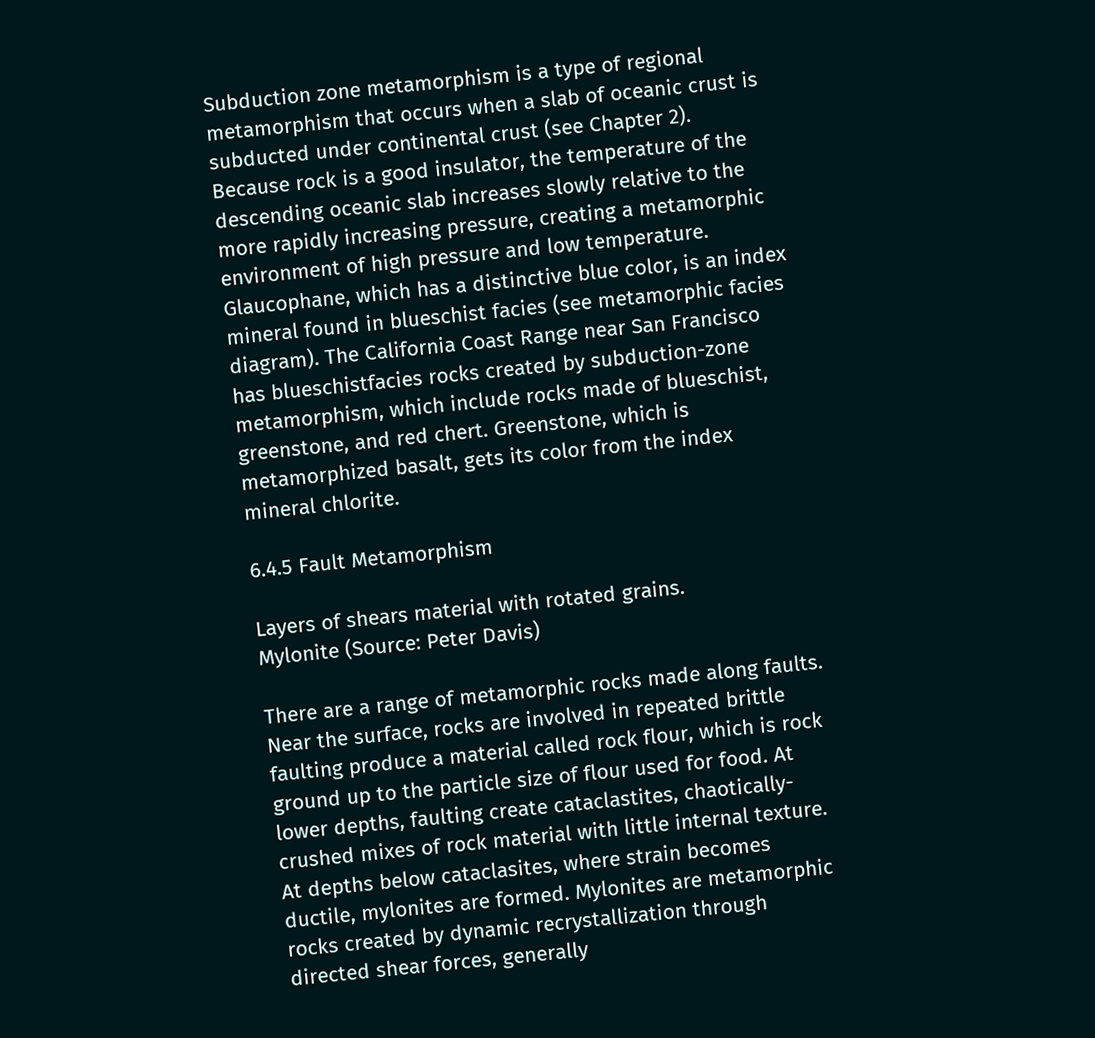Subduction zone metamorphism is a type of regional metamorphism that occurs when a slab of oceanic crust is subducted under continental crust (see Chapter 2). Because rock is a good insulator, the temperature of the descending oceanic slab increases slowly relative to the more rapidly increasing pressure, creating a metamorphic environment of high pressure and low temperature. Glaucophane, which has a distinctive blue color, is an index mineral found in blueschist facies (see metamorphic facies diagram). The California Coast Range near San Francisco has blueschistfacies rocks created by subduction-zone metamorphism, which include rocks made of blueschist, greenstone, and red chert. Greenstone, which is metamorphized basalt, gets its color from the index mineral chlorite.

6.4.5 Fault Metamorphism

Layers of shears material with rotated grains.
Mylonite (Source: Peter Davis)

There are a range of metamorphic rocks made along faults. Near the surface, rocks are involved in repeated brittle faulting produce a material called rock flour, which is rock ground up to the particle size of flour used for food. At lower depths, faulting create cataclastites, chaotically-crushed mixes of rock material with little internal texture. At depths below cataclasites, where strain becomes ductile, mylonites are formed. Mylonites are metamorphic rocks created by dynamic recrystallization through directed shear forces, generally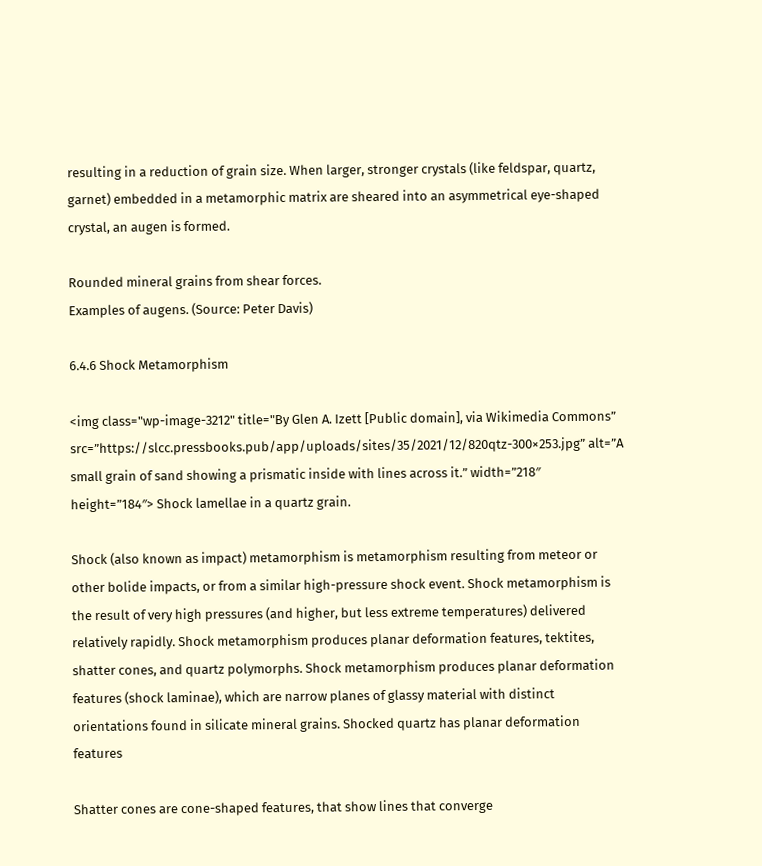resulting in a reduction of grain size. When larger, stronger crystals (like feldspar, quartz, garnet) embedded in a metamorphic matrix are sheared into an asymmetrical eye-shaped crystal, an augen is formed.

Rounded mineral grains from shear forces.
Examples of augens. (Source: Peter Davis)

6.4.6 Shock Metamorphism

<img class="wp-image-3212" title="By Glen A. Izett [Public domain], via Wikimedia Commons” src=”https://slcc.pressbooks.pub/app/uploads/sites/35/2021/12/820qtz-300×253.jpg” alt=”A small grain of sand showing a prismatic inside with lines across it.” width=”218″ height=”184″> Shock lamellae in a quartz grain.

Shock (also known as impact) metamorphism is metamorphism resulting from meteor or other bolide impacts, or from a similar high-pressure shock event. Shock metamorphism is the result of very high pressures (and higher, but less extreme temperatures) delivered relatively rapidly. Shock metamorphism produces planar deformation features, tektites, shatter cones, and quartz polymorphs. Shock metamorphism produces planar deformation features (shock laminae), which are narrow planes of glassy material with distinct orientations found in silicate mineral grains. Shocked quartz has planar deformation features

Shatter cones are cone-shaped features, that show lines that converge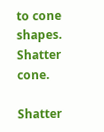to cone shapes.
Shatter cone.

Shatter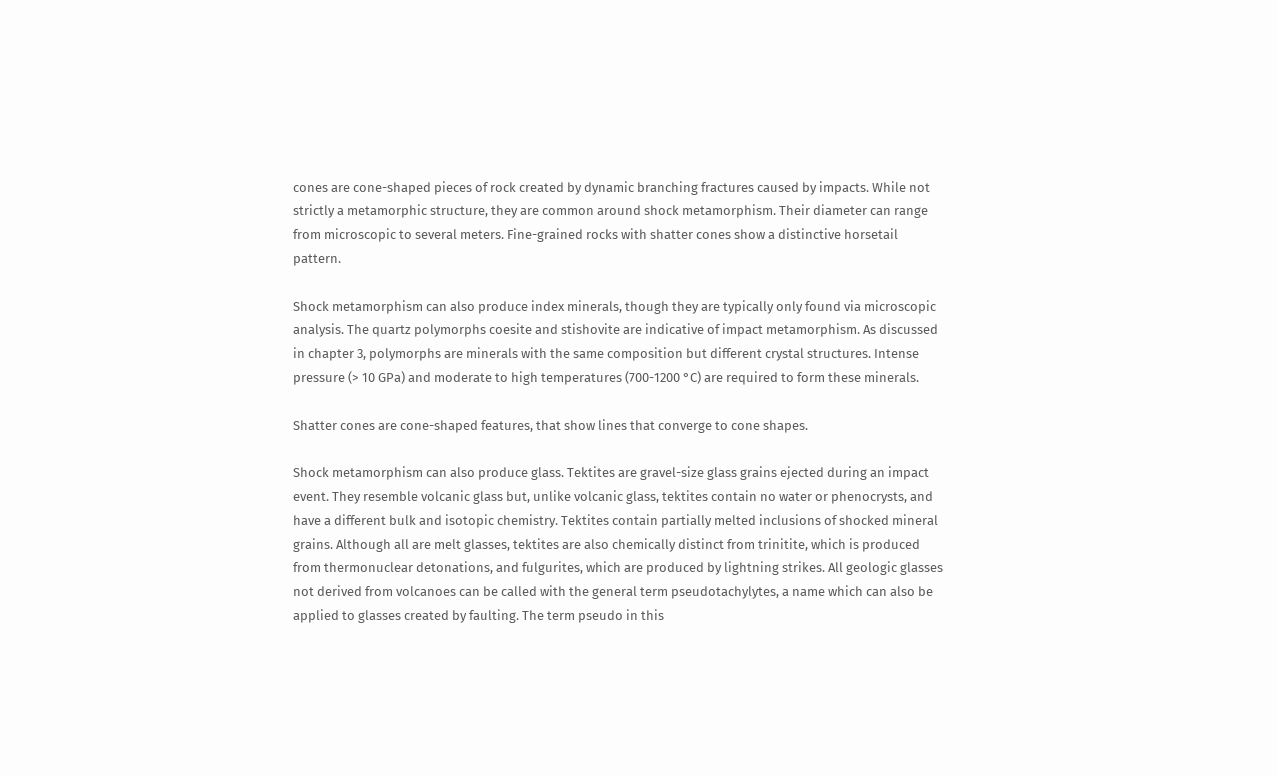cones are cone-shaped pieces of rock created by dynamic branching fractures caused by impacts. While not strictly a metamorphic structure, they are common around shock metamorphism. Their diameter can range from microscopic to several meters. Fine-grained rocks with shatter cones show a distinctive horsetail pattern.

Shock metamorphism can also produce index minerals, though they are typically only found via microscopic analysis. The quartz polymorphs coesite and stishovite are indicative of impact metamorphism. As discussed in chapter 3, polymorphs are minerals with the same composition but different crystal structures. Intense pressure (> 10 GPa) and moderate to high temperatures (700-1200 °C) are required to form these minerals.

Shatter cones are cone-shaped features, that show lines that converge to cone shapes.

Shock metamorphism can also produce glass. Tektites are gravel-size glass grains ejected during an impact event. They resemble volcanic glass but, unlike volcanic glass, tektites contain no water or phenocrysts, and have a different bulk and isotopic chemistry. Tektites contain partially melted inclusions of shocked mineral grains. Although all are melt glasses, tektites are also chemically distinct from trinitite, which is produced from thermonuclear detonations, and fulgurites, which are produced by lightning strikes. All geologic glasses not derived from volcanoes can be called with the general term pseudotachylytes, a name which can also be applied to glasses created by faulting. The term pseudo in this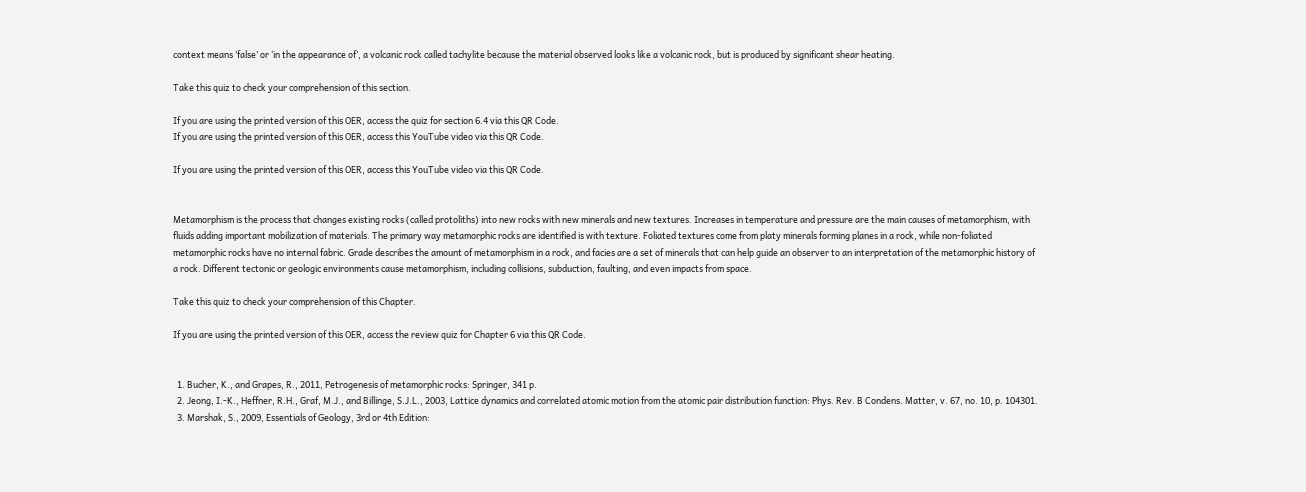context means ‘false’ or ‘in the appearance of’, a volcanic rock called tachylite because the material observed looks like a volcanic rock, but is produced by significant shear heating.

Take this quiz to check your comprehension of this section.

If you are using the printed version of this OER, access the quiz for section 6.4 via this QR Code.
If you are using the printed version of this OER, access this YouTube video via this QR Code.

If you are using the printed version of this OER, access this YouTube video via this QR Code.


Metamorphism is the process that changes existing rocks (called protoliths) into new rocks with new minerals and new textures. Increases in temperature and pressure are the main causes of metamorphism, with fluids adding important mobilization of materials. The primary way metamorphic rocks are identified is with texture. Foliated textures come from platy minerals forming planes in a rock, while non-foliated metamorphic rocks have no internal fabric. Grade describes the amount of metamorphism in a rock, and facies are a set of minerals that can help guide an observer to an interpretation of the metamorphic history of a rock. Different tectonic or geologic environments cause metamorphism, including collisions, subduction, faulting, and even impacts from space.

Take this quiz to check your comprehension of this Chapter.

If you are using the printed version of this OER, access the review quiz for Chapter 6 via this QR Code.


  1. Bucher, K., and Grapes, R., 2011, Petrogenesis of metamorphic rocks: Springer, 341 p.
  2. Jeong, I.-K., Heffner, R.H., Graf, M.J., and Billinge, S.J.L., 2003, Lattice dynamics and correlated atomic motion from the atomic pair distribution function: Phys. Rev. B Condens. Matter, v. 67, no. 10, p. 104301.
  3. Marshak, S., 2009, Essentials of Geology, 3rd or 4th Edition: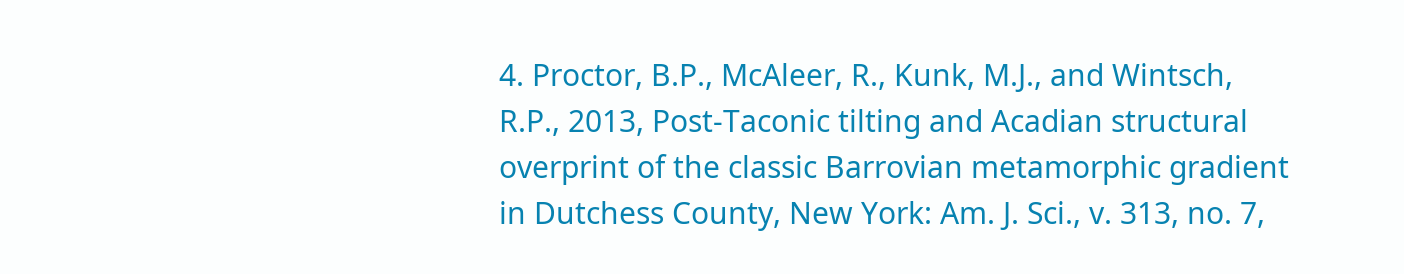4. Proctor, B.P., McAleer, R., Kunk, M.J., and Wintsch, R.P., 2013, Post-Taconic tilting and Acadian structural overprint of the classic Barrovian metamorphic gradient in Dutchess County, New York: Am. J. Sci., v. 313, no. 7,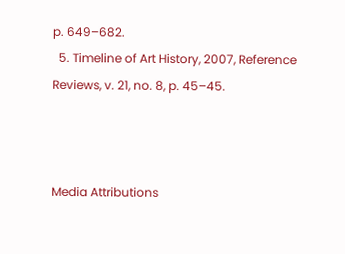p. 649–682.
  5. Timeline of Art History, 2007, Reference Reviews, v. 21, no. 8, p. 45–45.



Media Attributions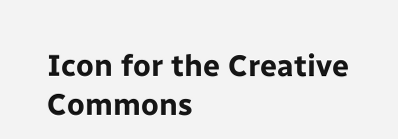Icon for the Creative Commons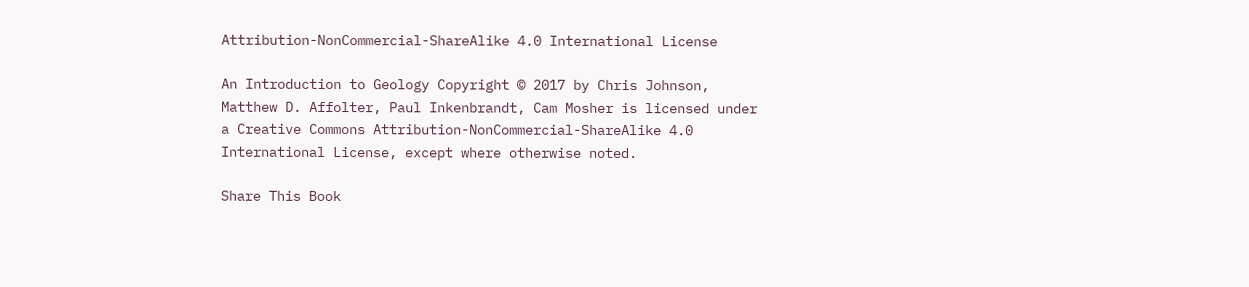Attribution-NonCommercial-ShareAlike 4.0 International License

An Introduction to Geology Copyright © 2017 by Chris Johnson, Matthew D. Affolter, Paul Inkenbrandt, Cam Mosher is licensed under a Creative Commons Attribution-NonCommercial-ShareAlike 4.0 International License, except where otherwise noted.

Share This Book